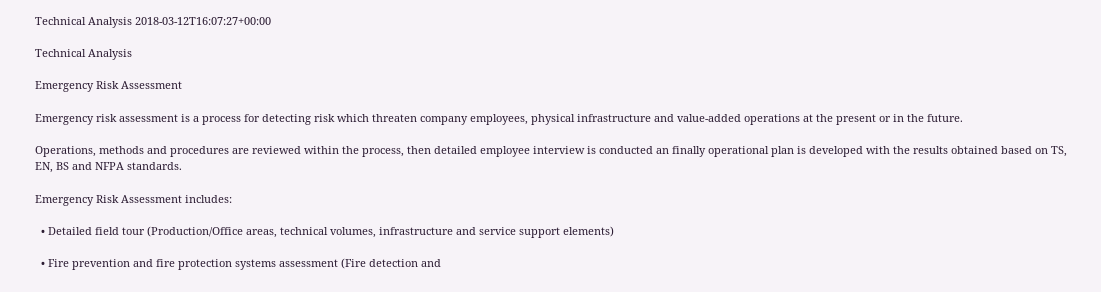Technical Analysis 2018-03-12T16:07:27+00:00

Technical Analysis

Emergency Risk Assessment

Emergency risk assessment is a process for detecting risk which threaten company employees, physical infrastructure and value-added operations at the present or in the future.

Operations, methods and procedures are reviewed within the process, then detailed employee interview is conducted an finally operational plan is developed with the results obtained based on TS, EN, BS and NFPA standards.

Emergency Risk Assessment includes:

  • Detailed field tour (Production/Office areas, technical volumes, infrastructure and service support elements)

  • Fire prevention and fire protection systems assessment (Fire detection and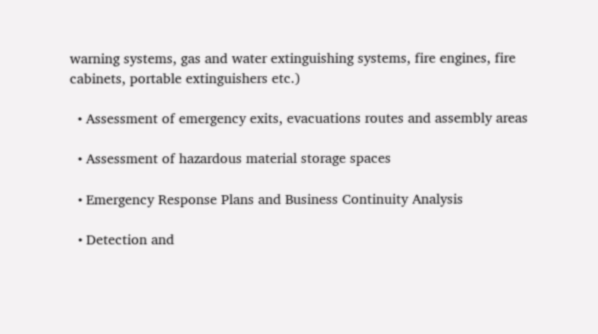warning systems, gas and water extinguishing systems, fire engines, fire cabinets, portable extinguishers etc.)

  • Assessment of emergency exits, evacuations routes and assembly areas

  • Assessment of hazardous material storage spaces

  • Emergency Response Plans and Business Continuity Analysis

  • Detection and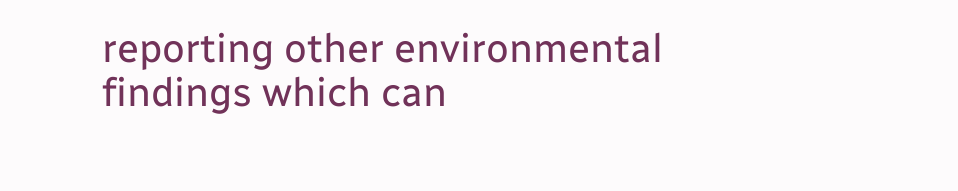reporting other environmental findings which can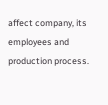affect company, its employees and production process.